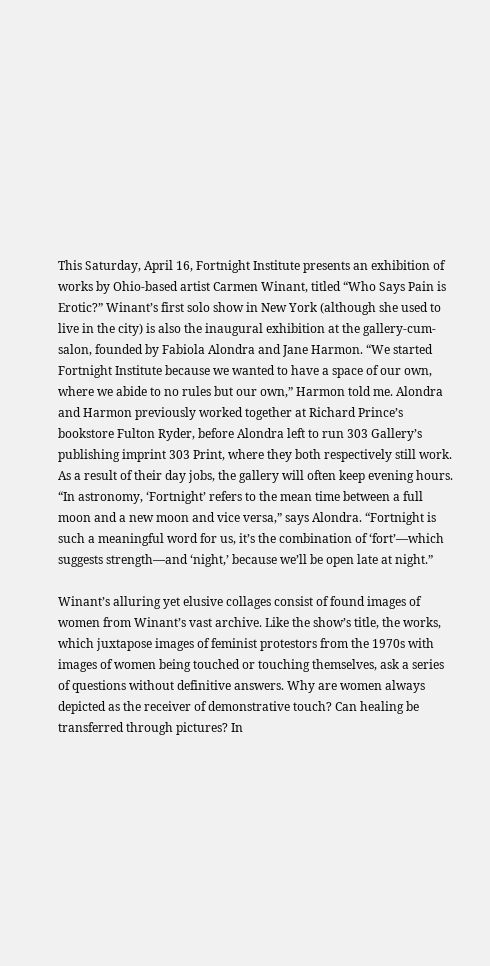This Saturday, April 16, Fortnight Institute presents an exhibition of works by Ohio-based artist Carmen Winant, titled “Who Says Pain is Erotic?” Winant’s first solo show in New York (although she used to live in the city) is also the inaugural exhibition at the gallery-cum-salon, founded by Fabiola Alondra and Jane Harmon. “We started Fortnight Institute because we wanted to have a space of our own, where we abide to no rules but our own,” Harmon told me. Alondra and Harmon previously worked together at Richard Prince’s bookstore Fulton Ryder, before Alondra left to run 303 Gallery’s publishing imprint 303 Print, where they both respectively still work. As a result of their day jobs, the gallery will often keep evening hours. “In astronomy, ‘Fortnight’ refers to the mean time between a full moon and a new moon and vice versa,” says Alondra. “Fortnight is such a meaningful word for us, it’s the combination of ‘fort’—which suggests strength—and ‘night,’ because we’ll be open late at night.”

Winant’s alluring yet elusive collages consist of found images of women from Winant’s vast archive. Like the show’s title, the works, which juxtapose images of feminist protestors from the 1970s with images of women being touched or touching themselves, ask a series of questions without definitive answers. Why are women always depicted as the receiver of demonstrative touch? Can healing be transferred through pictures? In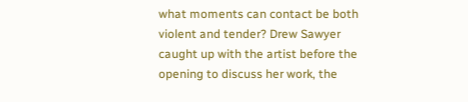what moments can contact be both violent and tender? Drew Sawyer caught up with the artist before the opening to discuss her work, the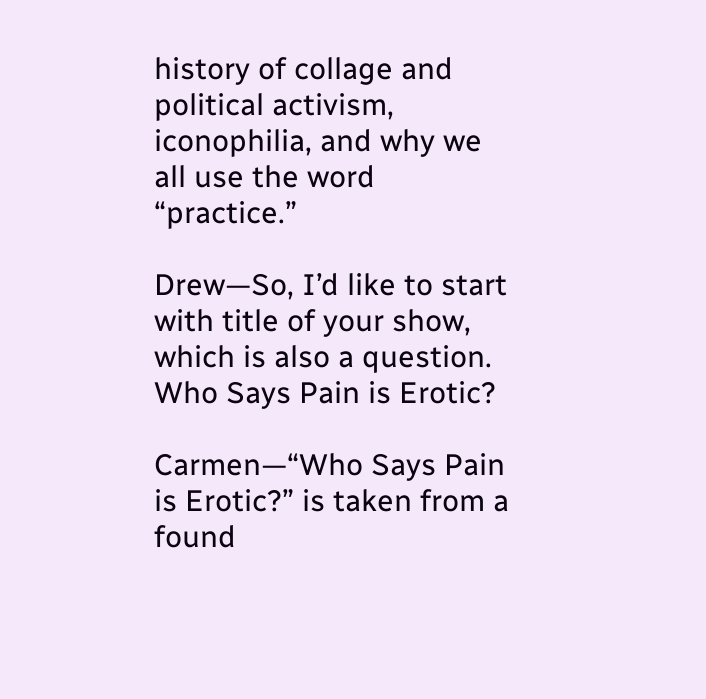history of collage and political activism, iconophilia, and why we all use the word “practice.”

Drew—So, I’d like to start with title of your show, which is also a question. Who Says Pain is Erotic?

Carmen—“Who Says Pain is Erotic?” is taken from a found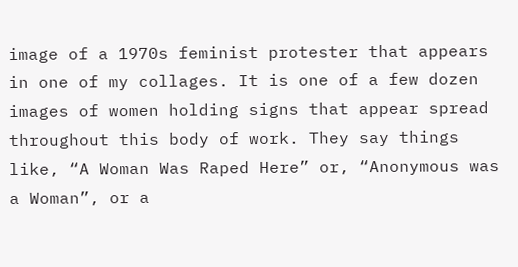image of a 1970s feminist protester that appears in one of my collages. It is one of a few dozen images of women holding signs that appear spread throughout this body of work. They say things like, “A Woman Was Raped Here” or, “Anonymous was a Woman”, or a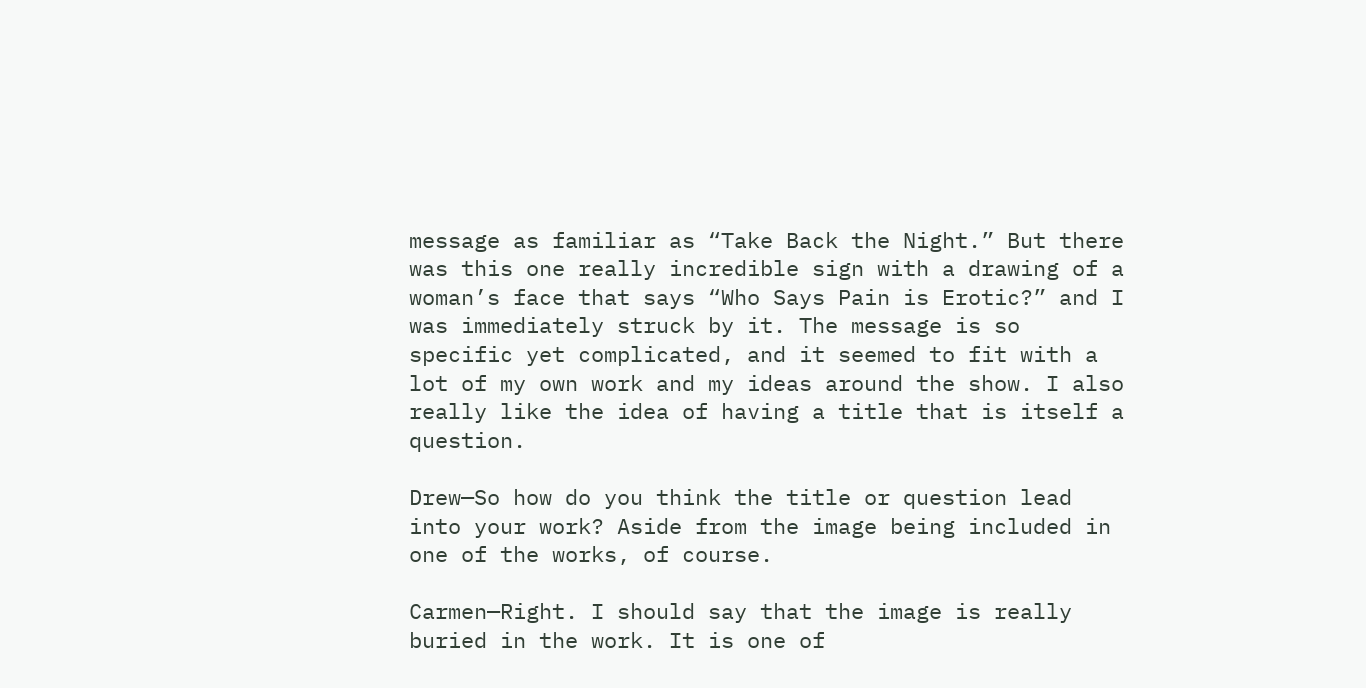message as familiar as “Take Back the Night.” But there was this one really incredible sign with a drawing of a woman’s face that says “Who Says Pain is Erotic?” and I was immediately struck by it. The message is so specific yet complicated, and it seemed to fit with a lot of my own work and my ideas around the show. I also really like the idea of having a title that is itself a question.

Drew—So how do you think the title or question lead into your work? Aside from the image being included in one of the works, of course.

Carmen—Right. I should say that the image is really buried in the work. It is one of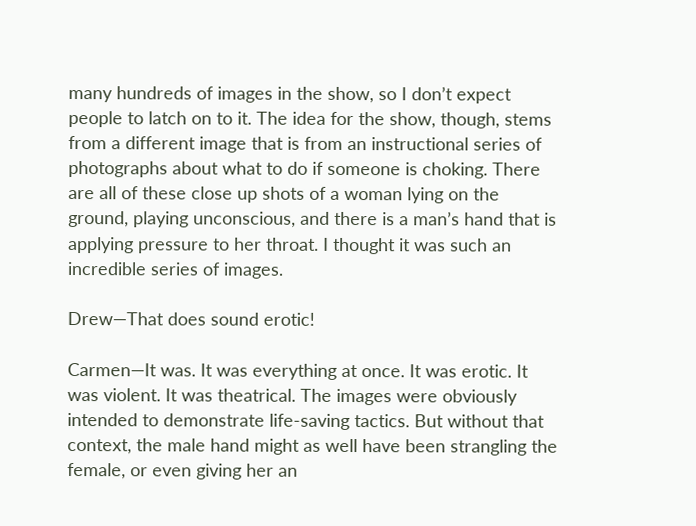many hundreds of images in the show, so I don’t expect people to latch on to it. The idea for the show, though, stems from a different image that is from an instructional series of photographs about what to do if someone is choking. There are all of these close up shots of a woman lying on the ground, playing unconscious, and there is a man’s hand that is applying pressure to her throat. I thought it was such an incredible series of images.

Drew—That does sound erotic!

Carmen—It was. It was everything at once. It was erotic. It was violent. It was theatrical. The images were obviously intended to demonstrate life-saving tactics. But without that context, the male hand might as well have been strangling the female, or even giving her an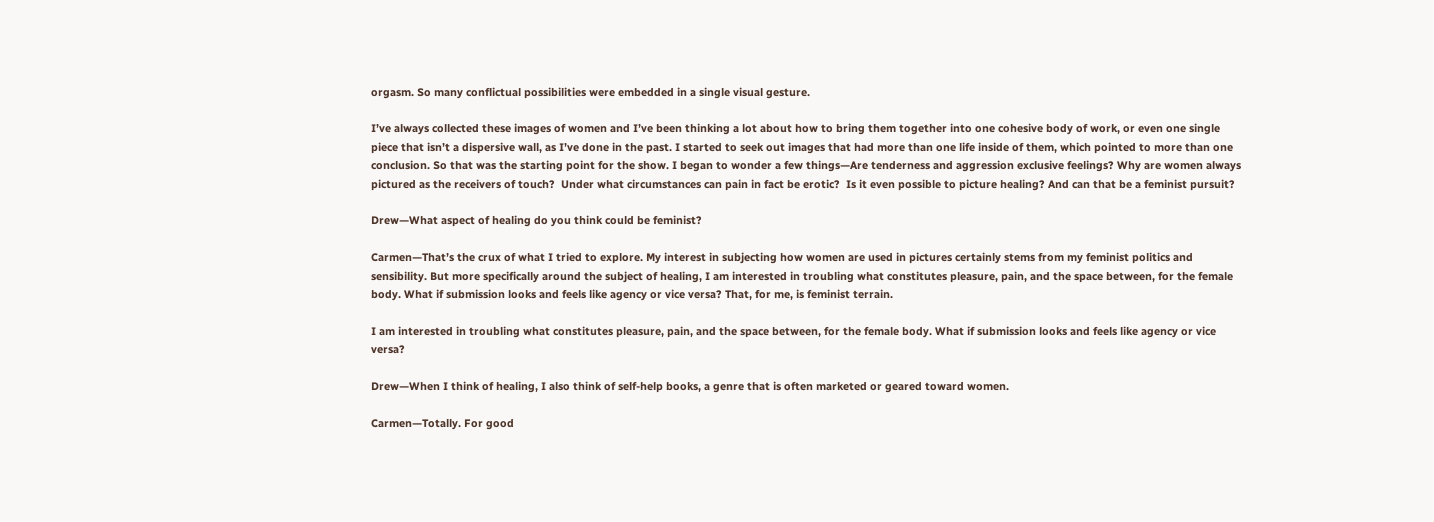orgasm. So many conflictual possibilities were embedded in a single visual gesture.

I’ve always collected these images of women and I’ve been thinking a lot about how to bring them together into one cohesive body of work, or even one single piece that isn’t a dispersive wall, as I’ve done in the past. I started to seek out images that had more than one life inside of them, which pointed to more than one conclusion. So that was the starting point for the show. I began to wonder a few things—Are tenderness and aggression exclusive feelings? Why are women always pictured as the receivers of touch?  Under what circumstances can pain in fact be erotic?  Is it even possible to picture healing? And can that be a feminist pursuit?

Drew—What aspect of healing do you think could be feminist?

Carmen—That’s the crux of what I tried to explore. My interest in subjecting how women are used in pictures certainly stems from my feminist politics and sensibility. But more specifically around the subject of healing, I am interested in troubling what constitutes pleasure, pain, and the space between, for the female body. What if submission looks and feels like agency or vice versa? That, for me, is feminist terrain.

I am interested in troubling what constitutes pleasure, pain, and the space between, for the female body. What if submission looks and feels like agency or vice versa?

Drew—When I think of healing, I also think of self-help books, a genre that is often marketed or geared toward women.

Carmen—Totally. For good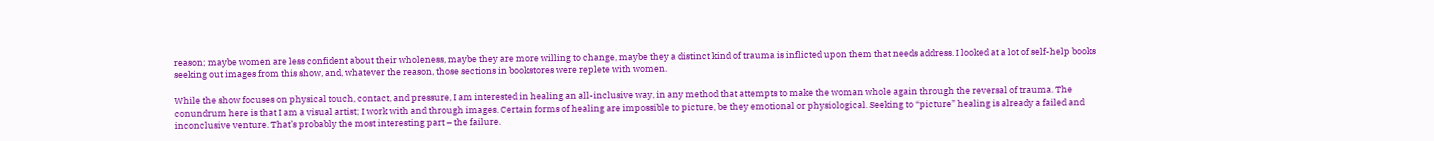reason; maybe women are less confident about their wholeness, maybe they are more willing to change, maybe they a distinct kind of trauma is inflicted upon them that needs address. I looked at a lot of self-help books seeking out images from this show, and, whatever the reason, those sections in bookstores were replete with women.

While the show focuses on physical touch, contact, and pressure, I am interested in healing an all-inclusive way, in any method that attempts to make the woman whole again through the reversal of trauma. The conundrum here is that I am a visual artist; I work with and through images. Certain forms of healing are impossible to picture, be they emotional or physiological. Seeking to “picture” healing is already a failed and inconclusive venture. That’s probably the most interesting part – the failure.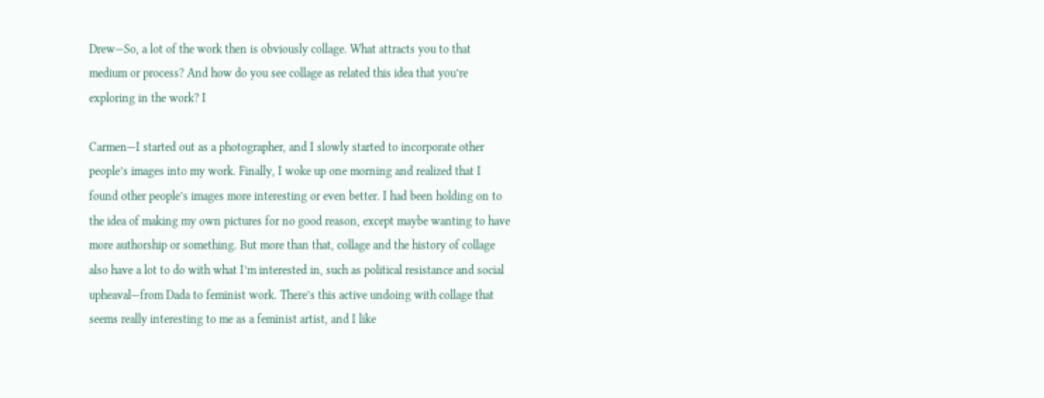Drew—So, a lot of the work then is obviously collage. What attracts you to that medium or process? And how do you see collage as related this idea that you’re exploring in the work? I

Carmen—I started out as a photographer, and I slowly started to incorporate other people’s images into my work. Finally, I woke up one morning and realized that I found other people’s images more interesting or even better. I had been holding on to the idea of making my own pictures for no good reason, except maybe wanting to have more authorship or something. But more than that, collage and the history of collage also have a lot to do with what I’m interested in, such as political resistance and social upheaval—from Dada to feminist work. There’s this active undoing with collage that seems really interesting to me as a feminist artist, and I like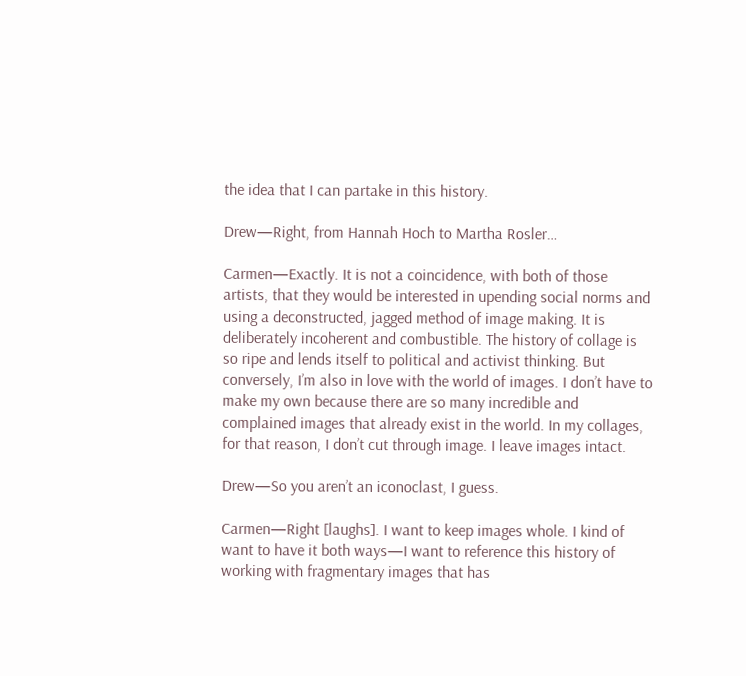the idea that I can partake in this history.

Drew—Right, from Hannah Hoch to Martha Rosler…

Carmen—Exactly. It is not a coincidence, with both of those artists, that they would be interested in upending social norms and using a deconstructed, jagged method of image making. It is deliberately incoherent and combustible. The history of collage is so ripe and lends itself to political and activist thinking. But conversely, I’m also in love with the world of images. I don’t have to make my own because there are so many incredible and complained images that already exist in the world. In my collages, for that reason, I don’t cut through image. I leave images intact.

Drew—So you aren’t an iconoclast, I guess.

Carmen—Right [laughs]. I want to keep images whole. I kind of want to have it both ways—I want to reference this history of working with fragmentary images that has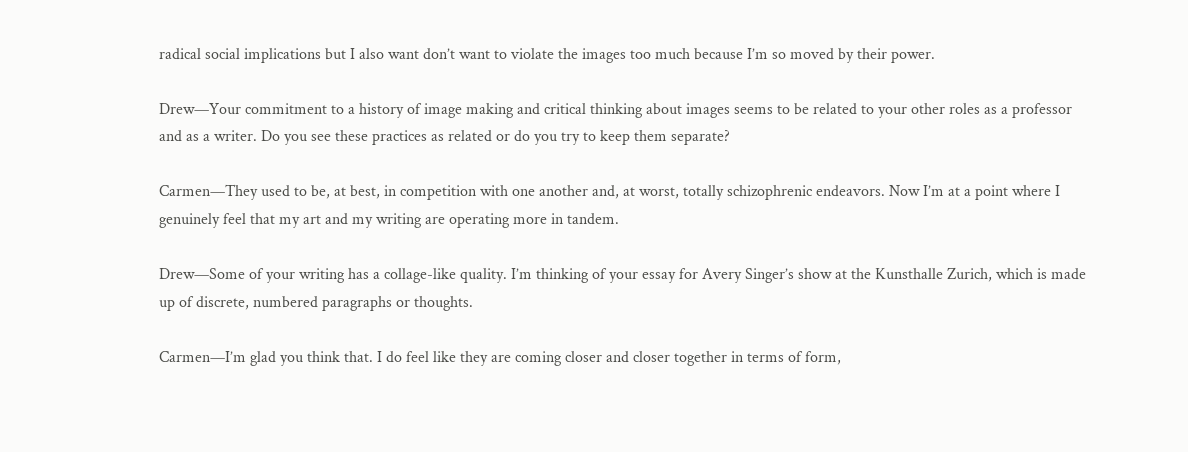radical social implications but I also want don’t want to violate the images too much because I’m so moved by their power.

Drew—Your commitment to a history of image making and critical thinking about images seems to be related to your other roles as a professor and as a writer. Do you see these practices as related or do you try to keep them separate?

Carmen—They used to be, at best, in competition with one another and, at worst, totally schizophrenic endeavors. Now I’m at a point where I genuinely feel that my art and my writing are operating more in tandem.

Drew—Some of your writing has a collage-like quality. I’m thinking of your essay for Avery Singer’s show at the Kunsthalle Zurich, which is made up of discrete, numbered paragraphs or thoughts.

Carmen—I’m glad you think that. I do feel like they are coming closer and closer together in terms of form,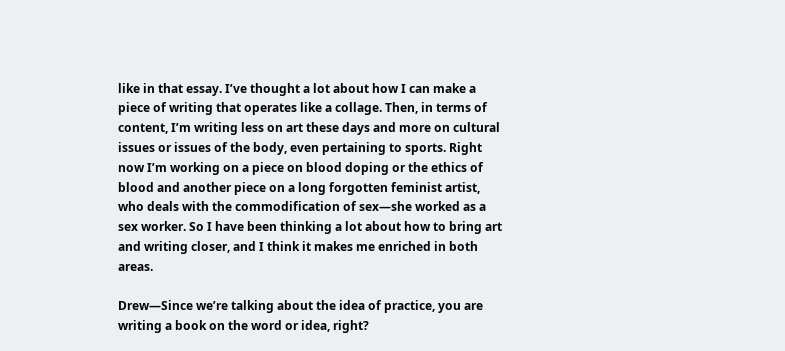like in that essay. I’ve thought a lot about how I can make a piece of writing that operates like a collage. Then, in terms of content, I’m writing less on art these days and more on cultural issues or issues of the body, even pertaining to sports. Right now I’m working on a piece on blood doping or the ethics of blood and another piece on a long forgotten feminist artist, who deals with the commodification of sex—she worked as a sex worker. So I have been thinking a lot about how to bring art and writing closer, and I think it makes me enriched in both areas.

Drew—Since we’re talking about the idea of practice, you are writing a book on the word or idea, right?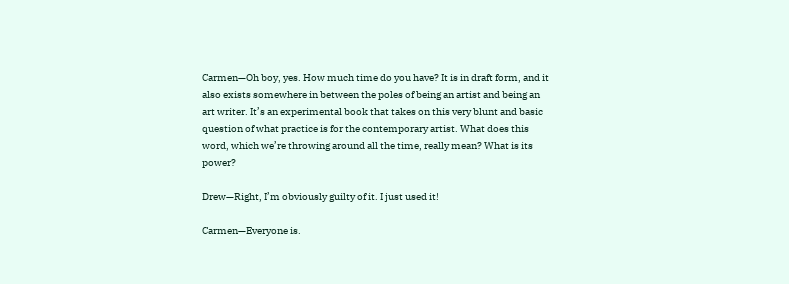Carmen—Oh boy, yes. How much time do you have? It is in draft form, and it also exists somewhere in between the poles of being an artist and being an art writer. It’s an experimental book that takes on this very blunt and basic question of what practice is for the contemporary artist. What does this word, which we’re throwing around all the time, really mean? What is its power?

Drew—Right, I’m obviously guilty of it. I just used it!

Carmen—Everyone is.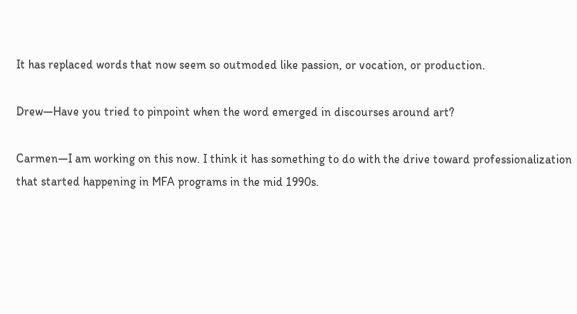It has replaced words that now seem so outmoded like passion, or vocation, or production.

Drew—Have you tried to pinpoint when the word emerged in discourses around art?

Carmen—I am working on this now. I think it has something to do with the drive toward professionalization that started happening in MFA programs in the mid 1990s.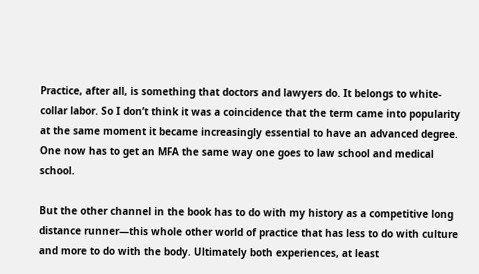Practice, after all, is something that doctors and lawyers do. It belongs to white-collar labor. So I don’t think it was a coincidence that the term came into popularity at the same moment it became increasingly essential to have an advanced degree. One now has to get an MFA the same way one goes to law school and medical school.

But the other channel in the book has to do with my history as a competitive long distance runner—this whole other world of practice that has less to do with culture and more to do with the body. Ultimately both experiences, at least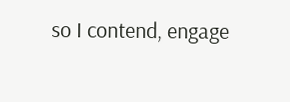so I contend, engage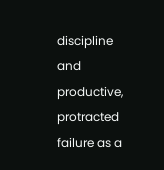discipline and productive, protracted failure as a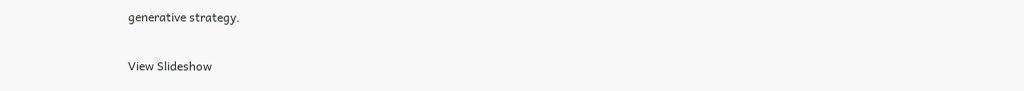generative strategy.

View Slideshow